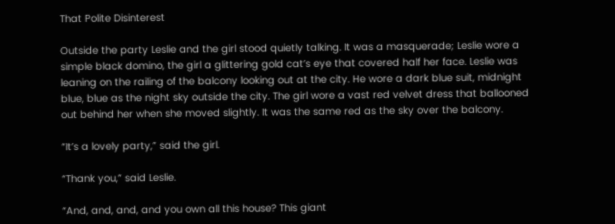That Polite Disinterest

Outside the party Leslie and the girl stood quietly talking. It was a masquerade; Leslie wore a simple black domino, the girl a glittering gold cat’s eye that covered half her face. Leslie was leaning on the railing of the balcony looking out at the city. He wore a dark blue suit, midnight blue, blue as the night sky outside the city. The girl wore a vast red velvet dress that ballooned out behind her when she moved slightly. It was the same red as the sky over the balcony.

“It’s a lovely party,” said the girl.

“Thank you,” said Leslie.

“And, and, and, and you own all this house? This giant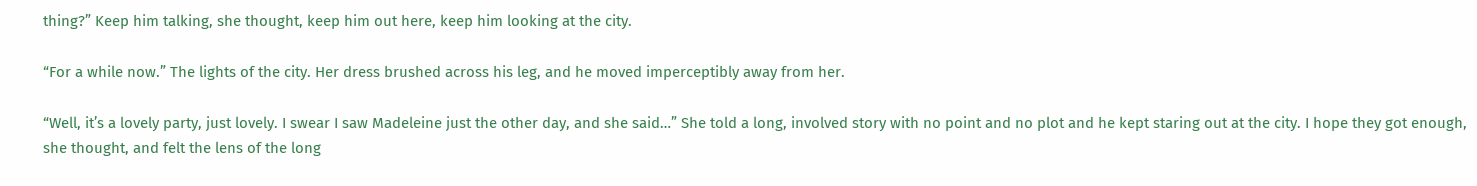thing?” Keep him talking, she thought, keep him out here, keep him looking at the city.

“For a while now.” The lights of the city. Her dress brushed across his leg, and he moved imperceptibly away from her.

“Well, it’s a lovely party, just lovely. I swear I saw Madeleine just the other day, and she said…” She told a long, involved story with no point and no plot and he kept staring out at the city. I hope they got enough, she thought, and felt the lens of the long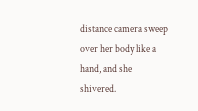distance camera sweep over her body like a hand, and she shivered.